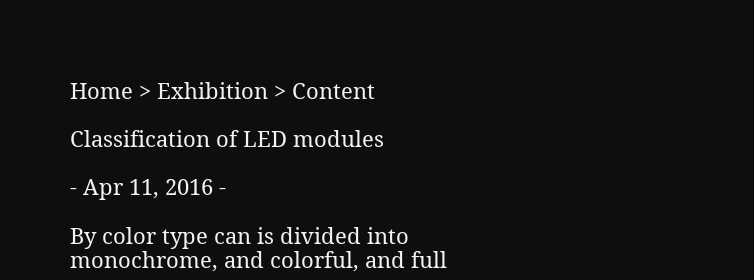Home > Exhibition > Content

Classification of LED modules

- Apr 11, 2016 -

By color type can is divided into monochrome, and colorful, and full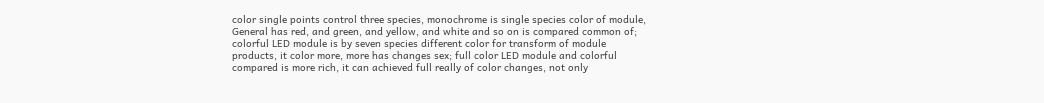color single points control three species, monochrome is single species color of module, General has red, and green, and yellow, and white and so on is compared common of; colorful LED module is by seven species different color for transform of module products, it color more, more has changes sex; full color LED module and colorful compared is more rich, it can achieved full really of color changes, not only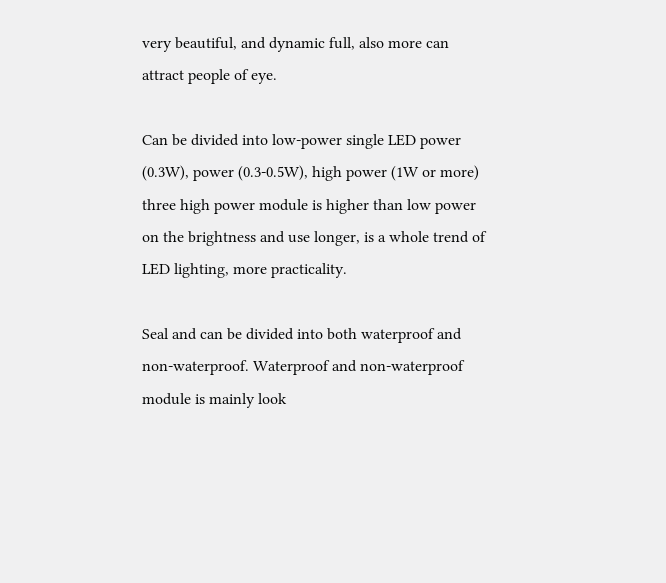very beautiful, and dynamic full, also more can attract people of eye.

Can be divided into low-power single LED power (0.3W), power (0.3-0.5W), high power (1W or more) three high power module is higher than low power on the brightness and use longer, is a whole trend of LED lighting, more practicality.

Seal and can be divided into both waterproof and non-waterproof. Waterproof and non-waterproof module is mainly look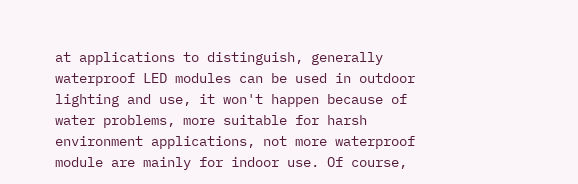at applications to distinguish, generally waterproof LED modules can be used in outdoor lighting and use, it won't happen because of water problems, more suitable for harsh environment applications, not more waterproof module are mainly for indoor use. Of course,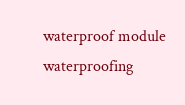waterproof module waterproofing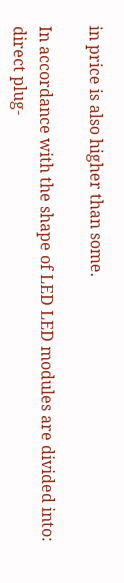in price is also higher than some.

In accordance with the shape of LED LED modules are divided into: direct plug-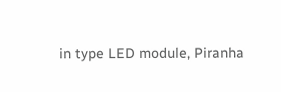in type LED module, Piranha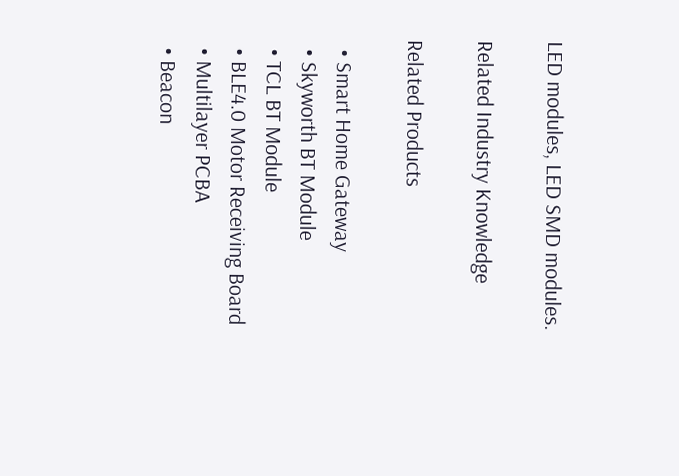LED modules, LED SMD modules.

Related Industry Knowledge

Related Products

  • Smart Home Gateway
  • Skyworth BT Module
  • TCL BT Module
  • BLE4.0 Motor Receiving Board
  • Multilayer PCBA
  • Beacon